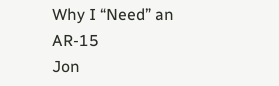Why I “Need” an AR-15
Jon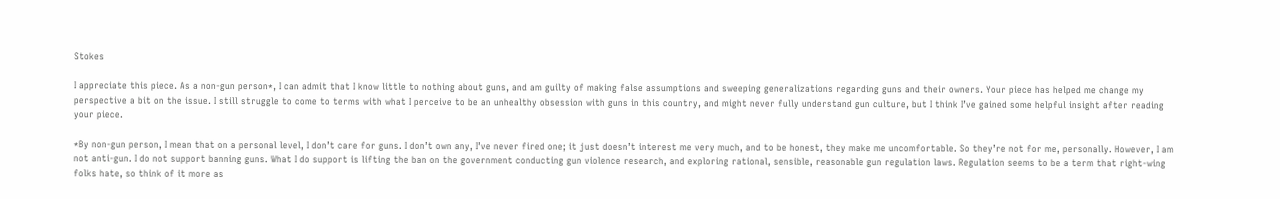Stokes

I appreciate this piece. As a non-gun person*, I can admit that I know little to nothing about guns, and am guilty of making false assumptions and sweeping generalizations regarding guns and their owners. Your piece has helped me change my perspective a bit on the issue. I still struggle to come to terms with what I perceive to be an unhealthy obsession with guns in this country, and might never fully understand gun culture, but I think I’ve gained some helpful insight after reading your piece.

*By non-gun person, I mean that on a personal level, I don’t care for guns. I don’t own any, I’ve never fired one; it just doesn’t interest me very much, and to be honest, they make me uncomfortable. So they’re not for me, personally. However, I am not anti-gun. I do not support banning guns. What I do support is lifting the ban on the government conducting gun violence research, and exploring rational, sensible, reasonable gun regulation laws. Regulation seems to be a term that right-wing folks hate, so think of it more as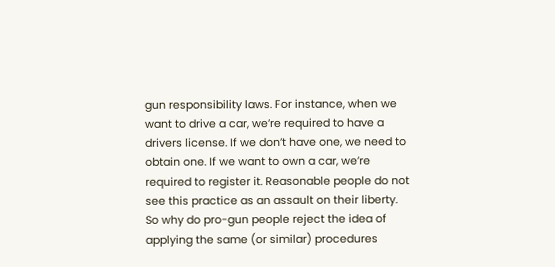gun responsibility laws. For instance, when we want to drive a car, we’re required to have a drivers license. If we don’t have one, we need to obtain one. If we want to own a car, we’re required to register it. Reasonable people do not see this practice as an assault on their liberty. So why do pro-gun people reject the idea of applying the same (or similar) procedures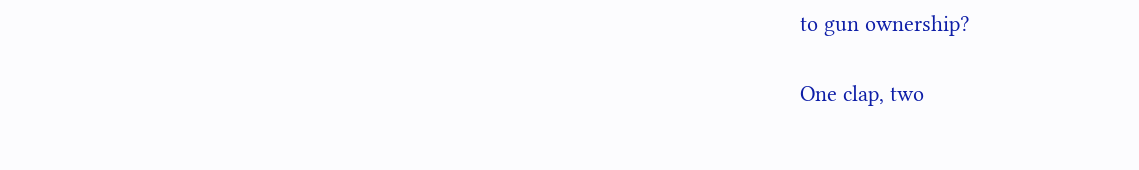to gun ownership?

One clap, two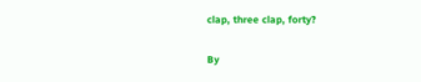clap, three clap, forty?

By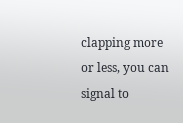clapping more or less, you can signal to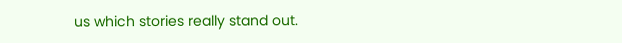us which stories really stand out.